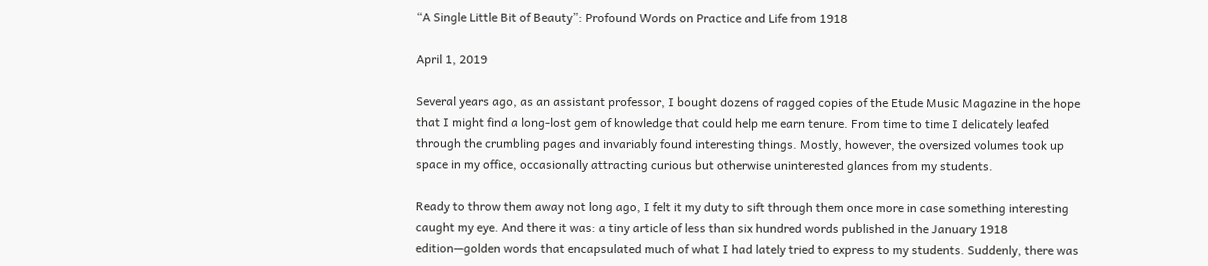“A Single Little Bit of Beauty”: Profound Words on Practice and Life from 1918

April 1, 2019

Several years ago, as an assistant professor, I bought dozens of ragged copies of the Etude Music Magazine in the hope that I might find a long-lost gem of knowledge that could help me earn tenure. From time to time I delicately leafed through the crumbling pages and invariably found interesting things. Mostly, however, the oversized volumes took up space in my office, occasionally attracting curious but otherwise uninterested glances from my students.

Ready to throw them away not long ago, I felt it my duty to sift through them once more in case something interesting caught my eye. And there it was: a tiny article of less than six hundred words published in the January 1918 edition—golden words that encapsulated much of what I had lately tried to express to my students. Suddenly, there was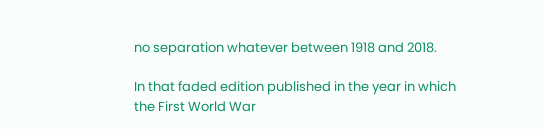no separation whatever between 1918 and 2018.

In that faded edition published in the year in which the First World War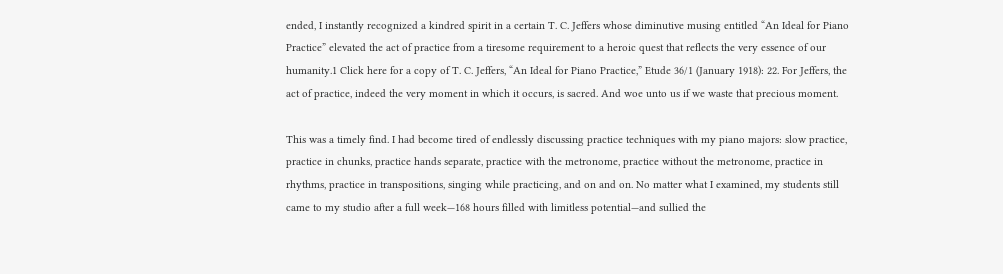ended, I instantly recognized a kindred spirit in a certain T. C. Jeffers whose diminutive musing entitled “An Ideal for Piano Practice” elevated the act of practice from a tiresome requirement to a heroic quest that reflects the very essence of our humanity.1 Click here for a copy of T. C. Jeffers, “An Ideal for Piano Practice,” Etude 36/1 (January 1918): 22. For Jeffers, the act of practice, indeed the very moment in which it occurs, is sacred. And woe unto us if we waste that precious moment.

This was a timely find. I had become tired of endlessly discussing practice techniques with my piano majors: slow practice, practice in chunks, practice hands separate, practice with the metronome, practice without the metronome, practice in rhythms, practice in transpositions, singing while practicing, and on and on. No matter what I examined, my students still came to my studio after a full week—168 hours filled with limitless potential—and sullied the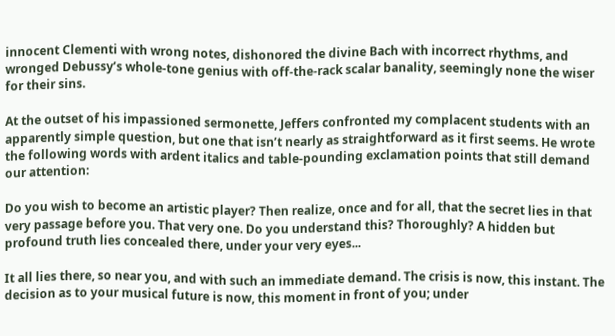innocent Clementi with wrong notes, dishonored the divine Bach with incorrect rhythms, and wronged Debussy’s whole-tone genius with off-the-rack scalar banality, seemingly none the wiser for their sins.

At the outset of his impassioned sermonette, Jeffers confronted my complacent students with an apparently simple question, but one that isn’t nearly as straightforward as it first seems. He wrote the following words with ardent italics and table-pounding exclamation points that still demand our attention:

Do you wish to become an artistic player? Then realize, once and for all, that the secret lies in that very passage before you. That very one. Do you understand this? Thoroughly? A hidden but profound truth lies concealed there, under your very eyes...

It all lies there, so near you, and with such an immediate demand. The crisis is now, this instant. The decision as to your musical future is now, this moment in front of you; under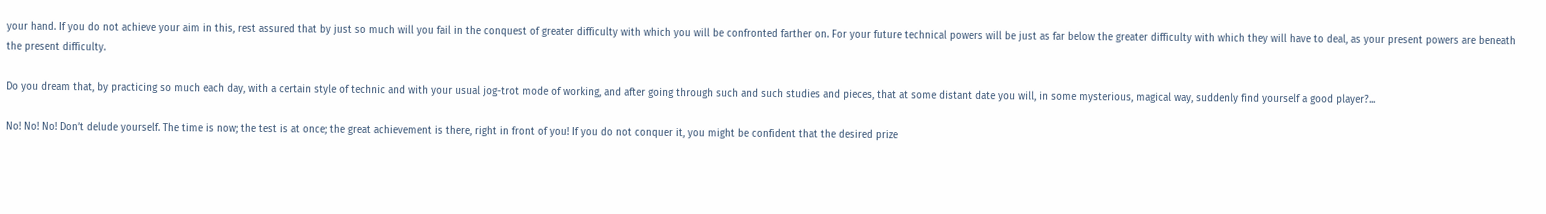your hand. If you do not achieve your aim in this, rest assured that by just so much will you fail in the conquest of greater difficulty with which you will be confronted farther on. For your future technical powers will be just as far below the greater difficulty with which they will have to deal, as your present powers are beneath the present difficulty.

Do you dream that, by practicing so much each day, with a certain style of technic and with your usual jog-trot mode of working, and after going through such and such studies and pieces, that at some distant date you will, in some mysterious, magical way, suddenly find yourself a good player?...

No! No! No! Don’t delude yourself. The time is now; the test is at once; the great achievement is there, right in front of you! If you do not conquer it, you might be confident that the desired prize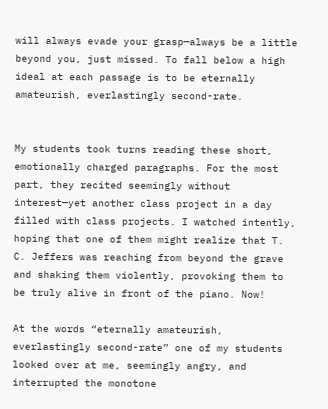will always evade your grasp—always be a little beyond you, just missed. To fall below a high ideal at each passage is to be eternally amateurish, everlastingly second-rate.


My students took turns reading these short, emotionally charged paragraphs. For the most part, they recited seemingly without interest—yet another class project in a day filled with class projects. I watched intently, hoping that one of them might realize that T. C. Jeffers was reaching from beyond the grave and shaking them violently, provoking them to be truly alive in front of the piano. Now!

At the words “eternally amateurish, everlastingly second-rate” one of my students looked over at me, seemingly angry, and interrupted the monotone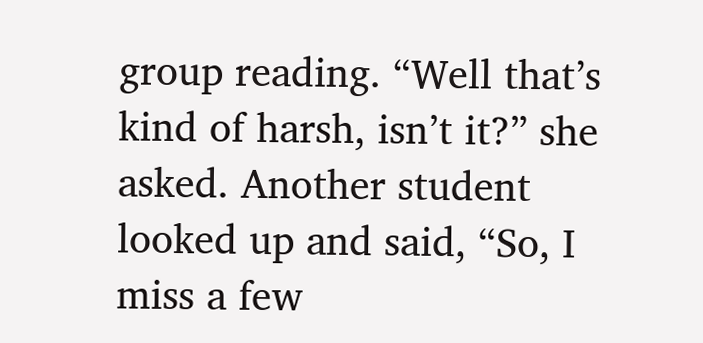group reading. “Well that’s kind of harsh, isn’t it?” she asked. Another student looked up and said, “So, I miss a few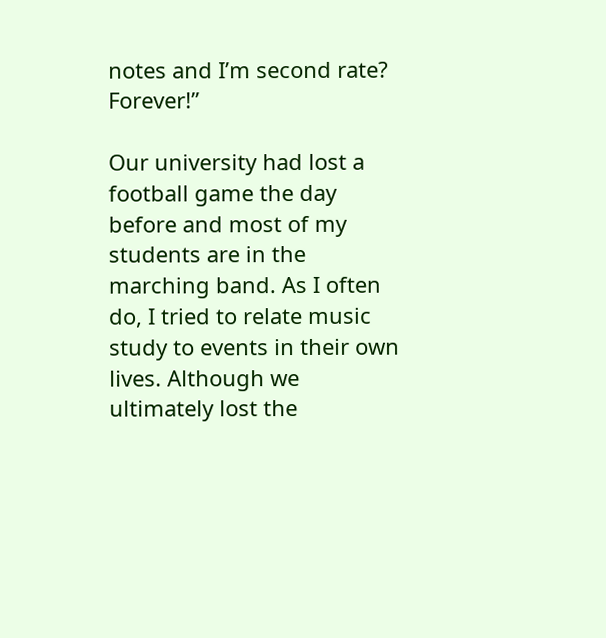notes and I’m second rate? Forever!”

Our university had lost a football game the day before and most of my students are in the marching band. As I often do, I tried to relate music study to events in their own lives. Although we ultimately lost the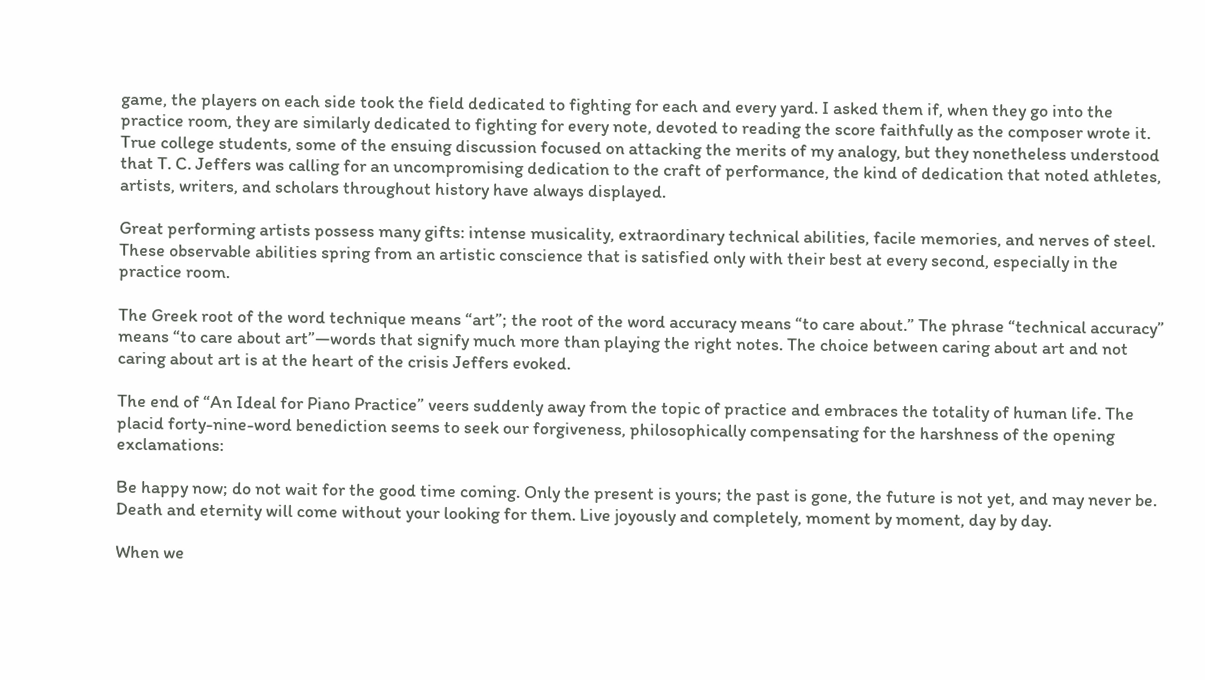game, the players on each side took the field dedicated to fighting for each and every yard. I asked them if, when they go into the practice room, they are similarly dedicated to fighting for every note, devoted to reading the score faithfully as the composer wrote it. True college students, some of the ensuing discussion focused on attacking the merits of my analogy, but they nonetheless understood that T. C. Jeffers was calling for an uncompromising dedication to the craft of performance, the kind of dedication that noted athletes, artists, writers, and scholars throughout history have always displayed.

Great performing artists possess many gifts: intense musicality, extraordinary technical abilities, facile memories, and nerves of steel. These observable abilities spring from an artistic conscience that is satisfied only with their best at every second, especially in the practice room.

The Greek root of the word technique means “art”; the root of the word accuracy means “to care about.” The phrase “technical accuracy” means “to care about art”—words that signify much more than playing the right notes. The choice between caring about art and not caring about art is at the heart of the crisis Jeffers evoked.

The end of “An Ideal for Piano Practice” veers suddenly away from the topic of practice and embraces the totality of human life. The placid forty-nine-word benediction seems to seek our forgiveness, philosophically compensating for the harshness of the opening exclamations:

Be happy now; do not wait for the good time coming. Only the present is yours; the past is gone, the future is not yet, and may never be. Death and eternity will come without your looking for them. Live joyously and completely, moment by moment, day by day.

When we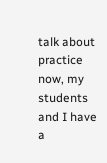talk about practice now, my students and I have a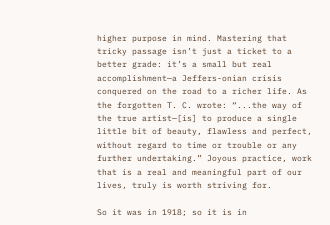higher purpose in mind. Mastering that tricky passage isn’t just a ticket to a better grade: it’s a small but real accomplishment—a Jeffers-onian crisis conquered on the road to a richer life. As the forgotten T. C. wrote: “...the way of the true artist—[is] to produce a single little bit of beauty, flawless and perfect, without regard to time or trouble or any further undertaking.” Joyous practice, work that is a real and meaningful part of our lives, truly is worth striving for.

So it was in 1918; so it is in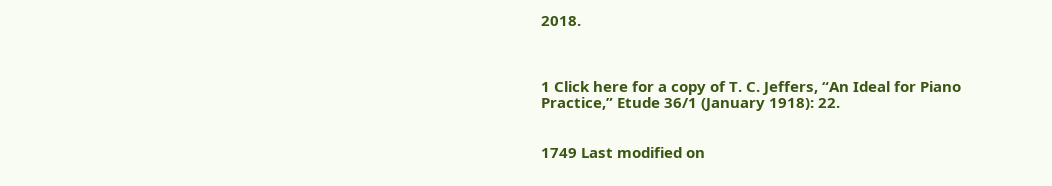2018.



1 Click here for a copy of T. C. Jeffers, “An Ideal for Piano Practice,” Etude 36/1 (January 1918): 22.


1749 Last modified on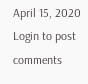April 15, 2020
Login to post comments